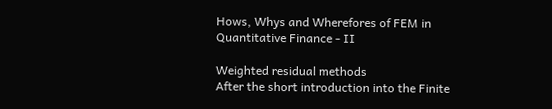Hows, Whys and Wherefores of FEM in Quantitative Finance - II

Weighted residual methods
After the short introduction into the Finite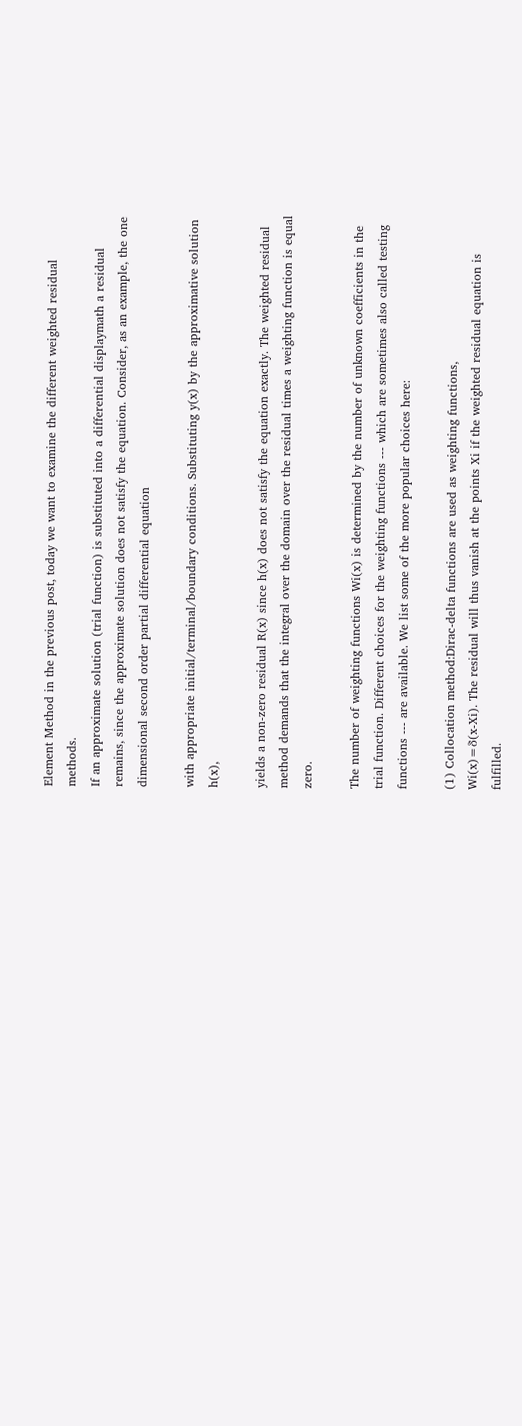Element Method in the previous post, today we want to examine the different weighted residual methods.
If an approximate solution (trial function) is substituted into a differential displaymath a residual remains, since the approximate solution does not satisfy the equation. Consider, as an example, the one dimensional second order partial differential equation

with appropriate initial/terminal/boundary conditions. Substituting y(x) by the approximative solution h(x),

yields a non-zero residual R(x) since h(x) does not satisfy the equation exactly. The weighted residual method demands that the integral over the domain over the residual times a weighting function is equal zero.

The number of weighting functions Wi(x) is determined by the number of unknown coefficients in the trial function. Different choices for the weighting functions --- which are sometimes also called testing functions --- are available. We list some of the more popular choices here:

(1) Collocation method:Dirac-delta functions are used as weighting functions,
Wi(x)=δ(x-Xi). The residual will thus vanish at the points Xi if the weighted residual equation is fulfilled.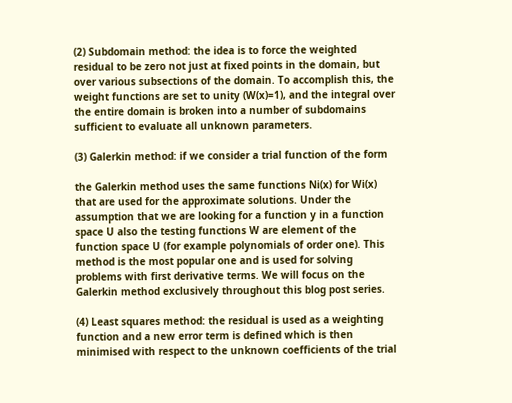(2) Subdomain method: the idea is to force the weighted residual to be zero not just at fixed points in the domain, but over various subsections of the domain. To accomplish this, the weight functions are set to unity (W(x)=1), and the integral over the entire domain is broken into a number of subdomains sufficient to evaluate all unknown parameters.

(3) Galerkin method: if we consider a trial function of the form

the Galerkin method uses the same functions Ni(x) for Wi(x) that are used for the approximate solutions. Under the assumption that we are looking for a function y in a function space U also the testing functions W are element of the function space U (for example polynomials of order one). This method is the most popular one and is used for solving problems with first derivative terms. We will focus on the Galerkin method exclusively throughout this blog post series.

(4) Least squares method: the residual is used as a weighting function and a new error term is defined which is then minimised with respect to the unknown coefficients of the trial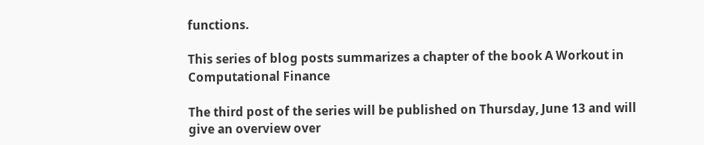functions.

This series of blog posts summarizes a chapter of the book A Workout in Computational Finance

The third post of the series will be published on Thursday, June 13 and will give an overview over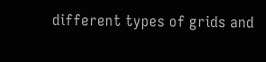different types of grids and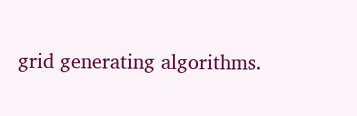grid generating algorithms.